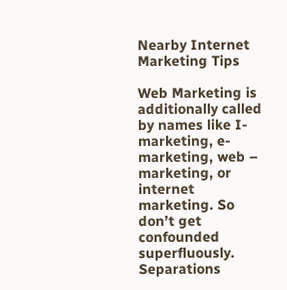Nearby Internet Marketing Tips

Web Marketing is additionally called by names like I-marketing, e-marketing, web – marketing, or internet marketing. So don’t get confounded superfluously. Separations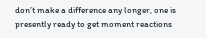don’t make a difference any longer, one is presently ready to get moment reactions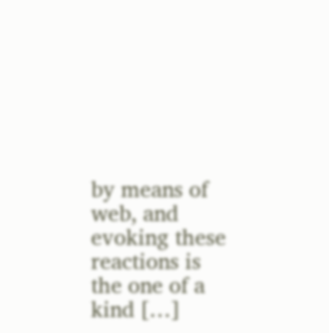by means of web, and evoking these reactions is the one of a kind […]